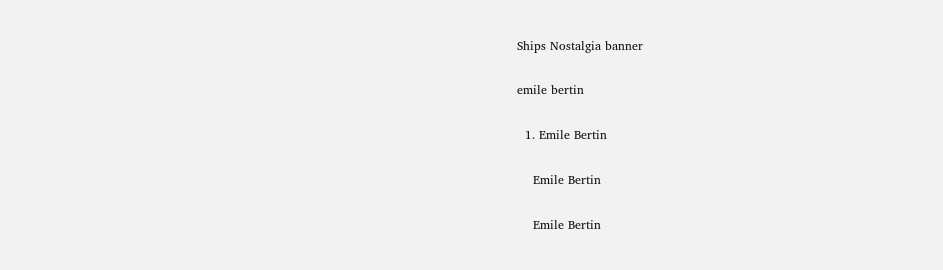Ships Nostalgia banner

emile bertin

  1. Emile Bertin

    Emile Bertin

    Emile Bertin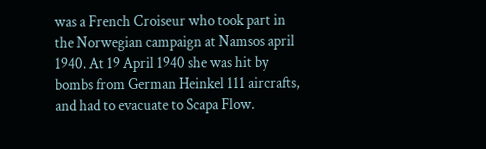was a French Croiseur who took part in the Norwegian campaign at Namsos april 1940. At 19 April 1940 she was hit by bombs from German Heinkel 111 aircrafts, and had to evacuate to Scapa Flow.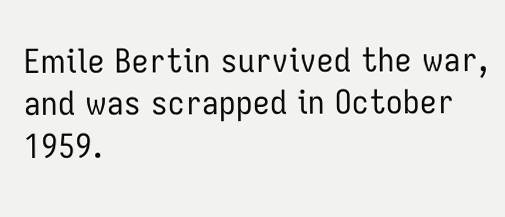Emile Bertin survived the war, and was scrapped in October 1959.